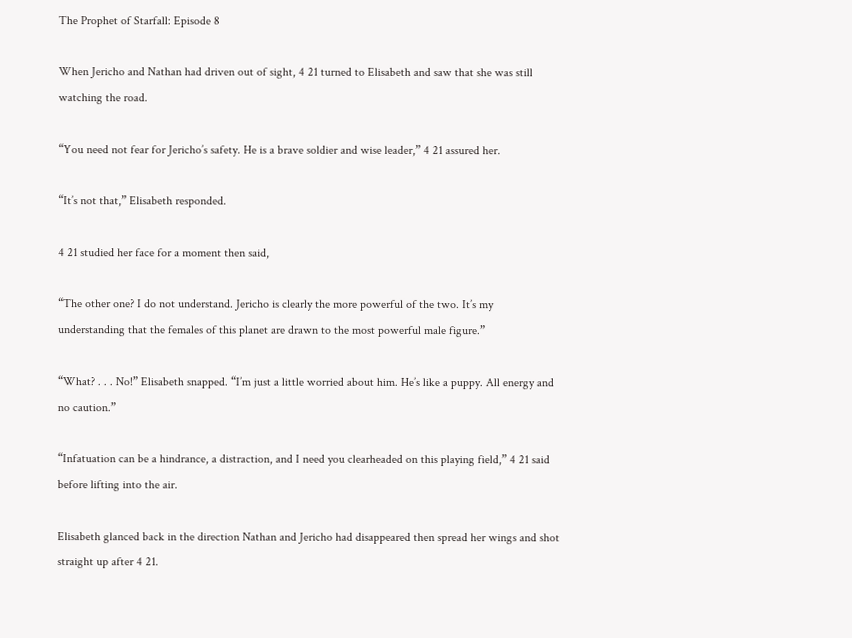The Prophet of Starfall: Episode 8

When Jericho and Nathan had driven out of sight, 4 21 turned to Elisabeth and saw that she was still watching the road.

“You need not fear for Jericho’s safety. He is a brave soldier and wise leader,” 4 21 assured her.

“It’s not that,” Elisabeth responded.

4 21 studied her face for a moment then said,

“The other one? I do not understand. Jericho is clearly the more powerful of the two. It’s my understanding that the females of this planet are drawn to the most powerful male figure.”

“What? . . . No!” Elisabeth snapped. “I’m just a little worried about him. He’s like a puppy. All energy and no caution.”

“Infatuation can be a hindrance, a distraction, and I need you clearheaded on this playing field,” 4 21 said before lifting into the air.

Elisabeth glanced back in the direction Nathan and Jericho had disappeared then spread her wings and shot straight up after 4 21.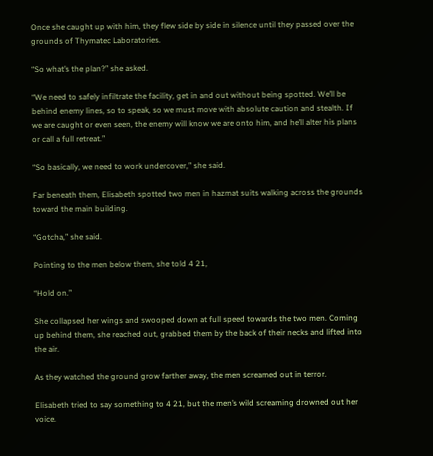Once she caught up with him, they flew side by side in silence until they passed over the grounds of Thymatec Laboratories.

“So what’s the plan?” she asked.

“We need to safely infiltrate the facility, get in and out without being spotted. We’ll be behind enemy lines, so to speak, so we must move with absolute caution and stealth. If we are caught or even seen, the enemy will know we are onto him, and he’ll alter his plans or call a full retreat.”

“So basically, we need to work undercover,” she said.

Far beneath them, Elisabeth spotted two men in hazmat suits walking across the grounds toward the main building.

“Gotcha,” she said.

Pointing to the men below them, she told 4 21,

“Hold on.”

She collapsed her wings and swooped down at full speed towards the two men. Coming up behind them, she reached out, grabbed them by the back of their necks and lifted into the air.

As they watched the ground grow farther away, the men screamed out in terror.

Elisabeth tried to say something to 4 21, but the men’s wild screaming drowned out her voice.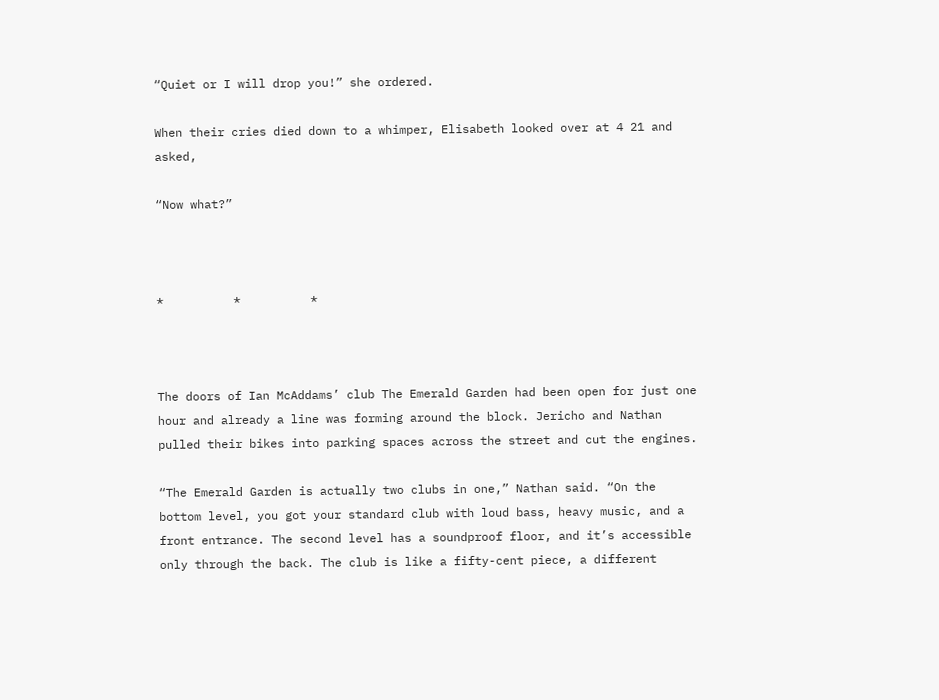“Quiet or I will drop you!” she ordered.

When their cries died down to a whimper, Elisabeth looked over at 4 21 and asked,

“Now what?”



*          *          *



The doors of Ian McAddams’ club The Emerald Garden had been open for just one hour and already a line was forming around the block. Jericho and Nathan pulled their bikes into parking spaces across the street and cut the engines.

“The Emerald Garden is actually two clubs in one,” Nathan said. “On the bottom level, you got your standard club with loud bass, heavy music, and a front entrance. The second level has a soundproof floor, and it’s accessible only through the back. The club is like a fifty-cent piece, a different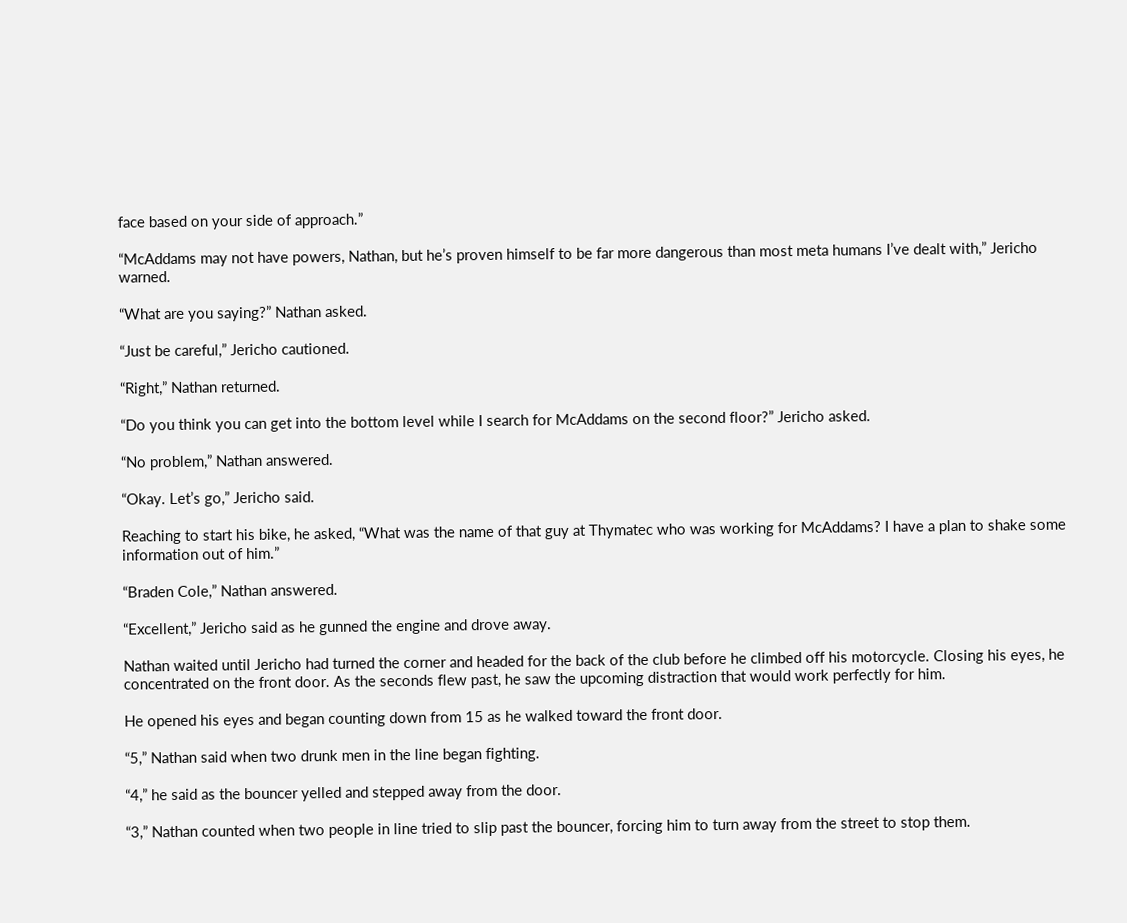face based on your side of approach.”

“McAddams may not have powers, Nathan, but he’s proven himself to be far more dangerous than most meta humans I’ve dealt with,” Jericho warned.

“What are you saying?” Nathan asked.

“Just be careful,” Jericho cautioned.

“Right,” Nathan returned.

“Do you think you can get into the bottom level while I search for McAddams on the second floor?” Jericho asked.

“No problem,” Nathan answered.

“Okay. Let’s go,” Jericho said.

Reaching to start his bike, he asked, “What was the name of that guy at Thymatec who was working for McAddams? I have a plan to shake some information out of him.”

“Braden Cole,” Nathan answered.

“Excellent,” Jericho said as he gunned the engine and drove away.

Nathan waited until Jericho had turned the corner and headed for the back of the club before he climbed off his motorcycle. Closing his eyes, he concentrated on the front door. As the seconds flew past, he saw the upcoming distraction that would work perfectly for him.

He opened his eyes and began counting down from 15 as he walked toward the front door.

“5,” Nathan said when two drunk men in the line began fighting.

“4,” he said as the bouncer yelled and stepped away from the door.

“3,” Nathan counted when two people in line tried to slip past the bouncer, forcing him to turn away from the street to stop them.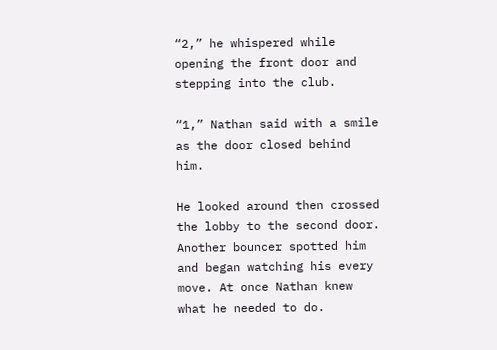“2,” he whispered while opening the front door and stepping into the club.

“1,” Nathan said with a smile as the door closed behind him.

He looked around then crossed the lobby to the second door. Another bouncer spotted him and began watching his every move. At once Nathan knew what he needed to do.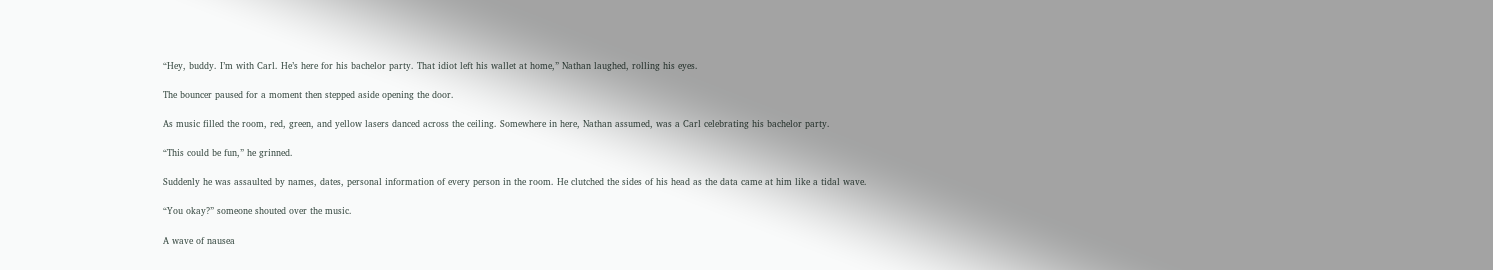“Hey, buddy. I’m with Carl. He’s here for his bachelor party. That idiot left his wallet at home,” Nathan laughed, rolling his eyes.

The bouncer paused for a moment then stepped aside opening the door.

As music filled the room, red, green, and yellow lasers danced across the ceiling. Somewhere in here, Nathan assumed, was a Carl celebrating his bachelor party.

“This could be fun,” he grinned.

Suddenly he was assaulted by names, dates, personal information of every person in the room. He clutched the sides of his head as the data came at him like a tidal wave.

“You okay?” someone shouted over the music.

A wave of nausea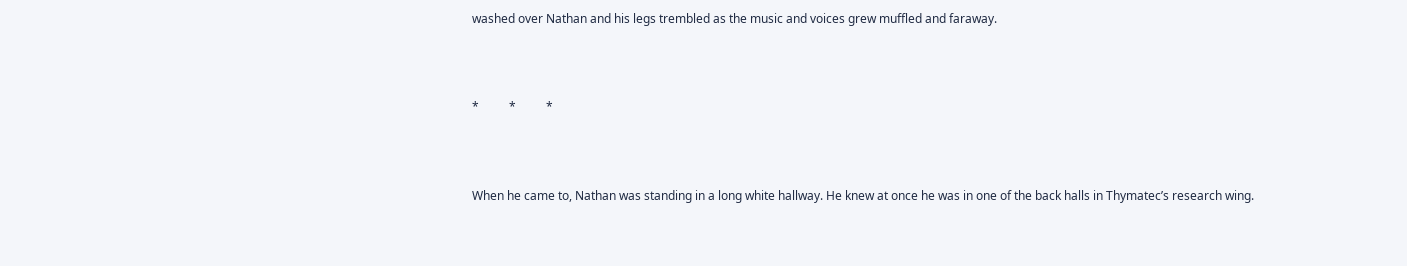washed over Nathan and his legs trembled as the music and voices grew muffled and faraway.



*          *          *



When he came to, Nathan was standing in a long white hallway. He knew at once he was in one of the back halls in Thymatec’s research wing.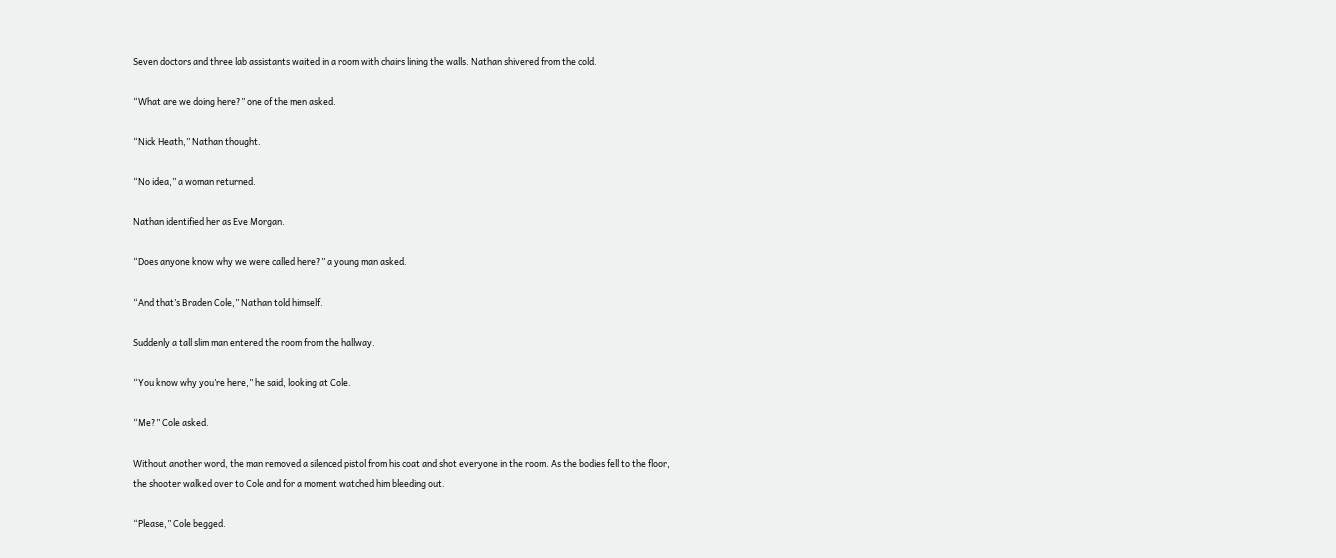Seven doctors and three lab assistants waited in a room with chairs lining the walls. Nathan shivered from the cold.

“What are we doing here?” one of the men asked.

“Nick Heath,” Nathan thought.

“No idea,” a woman returned.

Nathan identified her as Eve Morgan.

“Does anyone know why we were called here?” a young man asked.

“And that’s Braden Cole,” Nathan told himself.

Suddenly a tall slim man entered the room from the hallway.

“You know why you’re here,” he said, looking at Cole.

“Me?” Cole asked.

Without another word, the man removed a silenced pistol from his coat and shot everyone in the room. As the bodies fell to the floor, the shooter walked over to Cole and for a moment watched him bleeding out.

“Please,” Cole begged.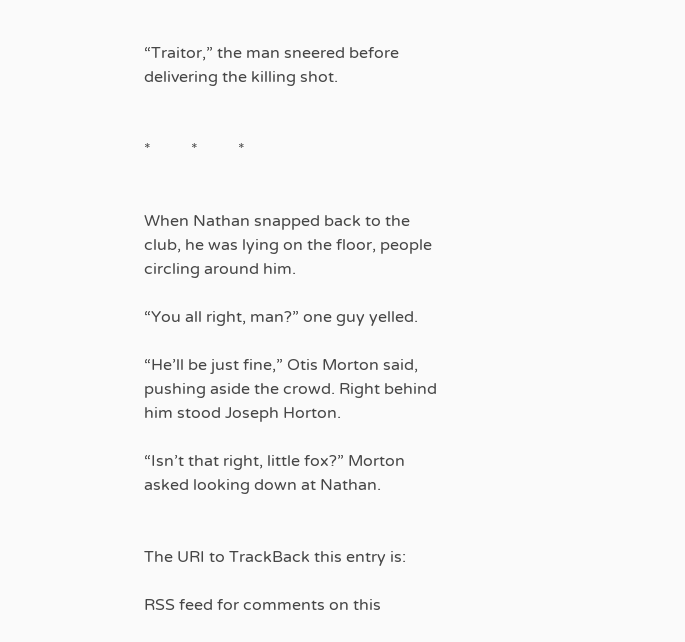“Traitor,” the man sneered before delivering the killing shot.


*          *          *


When Nathan snapped back to the club, he was lying on the floor, people circling around him.

“You all right, man?” one guy yelled.

“He’ll be just fine,” Otis Morton said, pushing aside the crowd. Right behind him stood Joseph Horton.

“Isn’t that right, little fox?” Morton asked looking down at Nathan.


The URI to TrackBack this entry is:

RSS feed for comments on this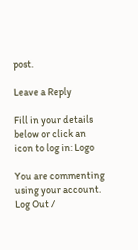post.

Leave a Reply

Fill in your details below or click an icon to log in: Logo

You are commenting using your account. Log Out /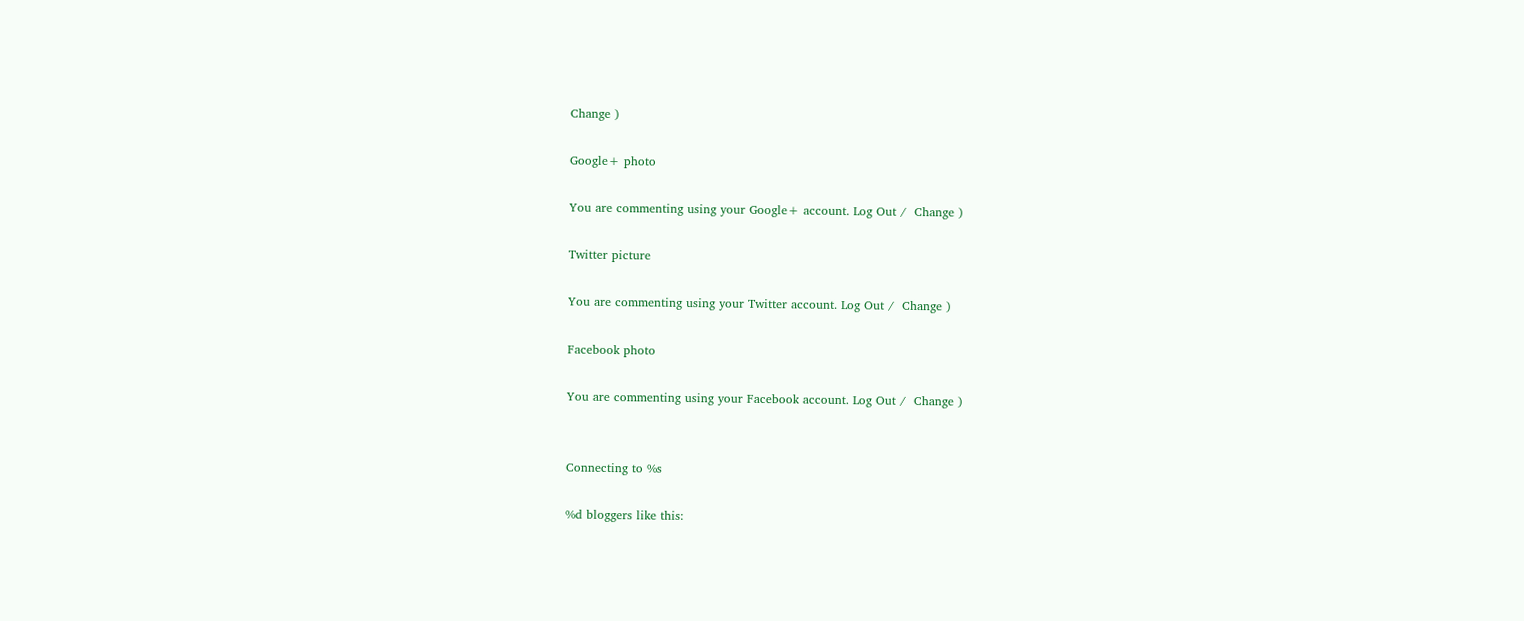Change )

Google+ photo

You are commenting using your Google+ account. Log Out /  Change )

Twitter picture

You are commenting using your Twitter account. Log Out /  Change )

Facebook photo

You are commenting using your Facebook account. Log Out /  Change )


Connecting to %s

%d bloggers like this: